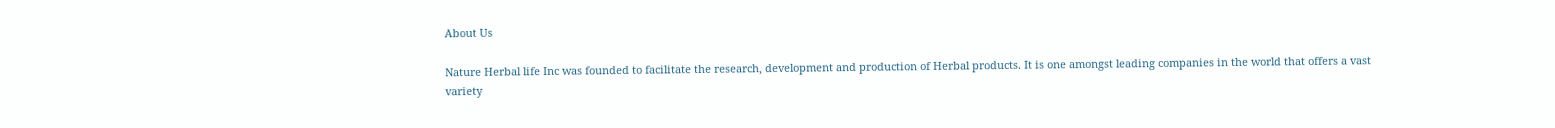About Us

Nature Herbal life Inc was founded to facilitate the research, development and production of Herbal products. It is one amongst leading companies in the world that offers a vast variety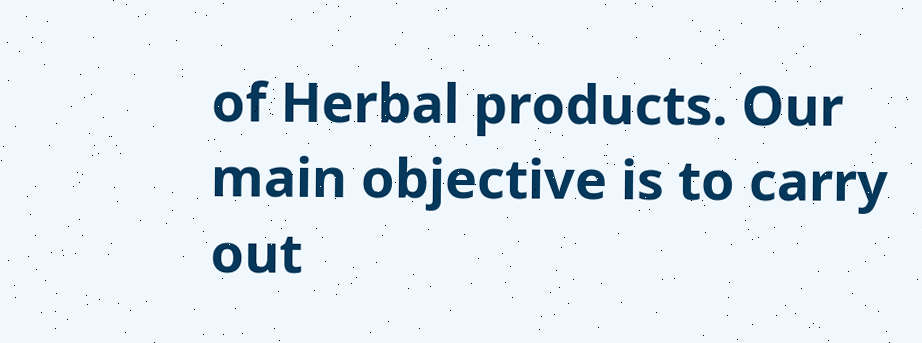of Herbal products. Our main objective is to carry out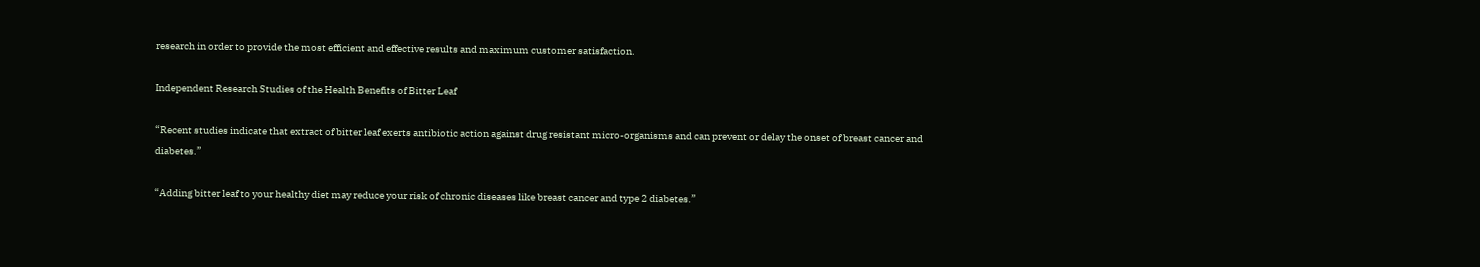research in order to provide the most efficient and effective results and maximum customer satisfaction.

Independent Research Studies of the Health Benefits of Bitter Leaf

“Recent studies indicate that extract of bitter leaf exerts antibiotic action against drug resistant micro-organisms and can prevent or delay the onset of breast cancer and diabetes.”

“Adding bitter leaf to your healthy diet may reduce your risk of chronic diseases like breast cancer and type 2 diabetes.”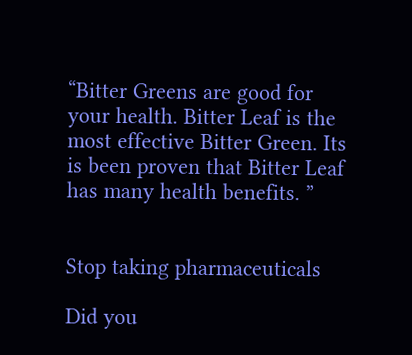“Bitter Greens are good for your health. Bitter Leaf is the most effective Bitter Green. Its is been proven that Bitter Leaf has many health benefits. ”


Stop taking pharmaceuticals

Did you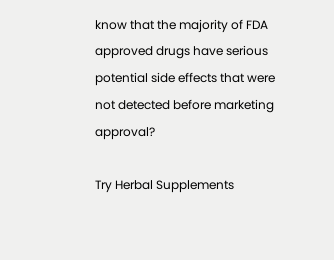know that the majority of FDA approved drugs have serious potential side effects that were not detected before marketing approval?

Try Herbal Supplements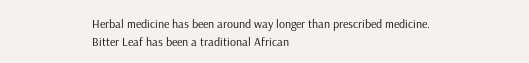Herbal medicine has been around way longer than prescribed medicine.
Bitter Leaf has been a traditional African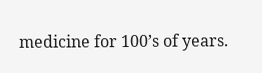medicine for 100’s of years.